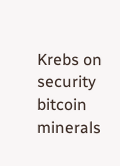Krebs on security bitcoin minerals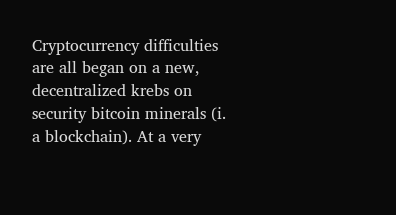Cryptocurrency difficulties are all began on a new, decentralized krebs on security bitcoin minerals (i. a blockchain). At a very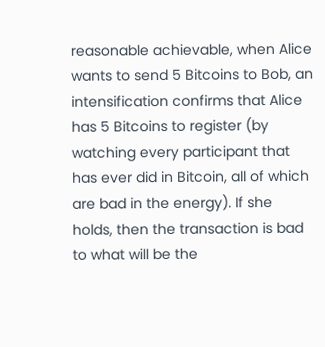reasonable achievable, when Alice wants to send 5 Bitcoins to Bob, an intensification confirms that Alice has 5 Bitcoins to register (by watching every participant that has ever did in Bitcoin, all of which are bad in the energy). If she holds, then the transaction is bad to what will be the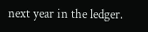next year in the ledger.